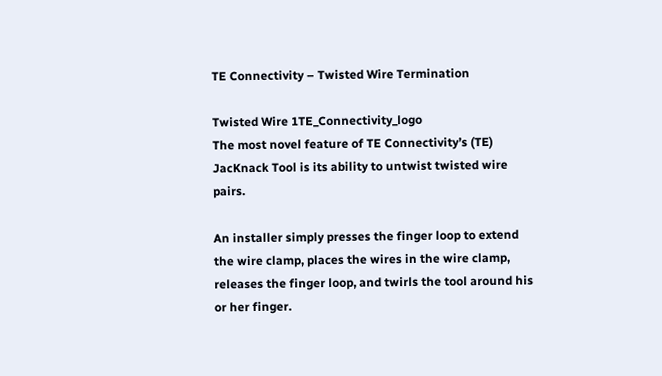TE Connectivity – Twisted Wire Termination

Twisted Wire 1TE_Connectivity_logo
The most novel feature of TE Connectivity’s (TE) JacKnack Tool is its ability to untwist twisted wire pairs.

An installer simply presses the finger loop to extend the wire clamp, places the wires in the wire clamp, releases the finger loop, and twirls the tool around his or her finger.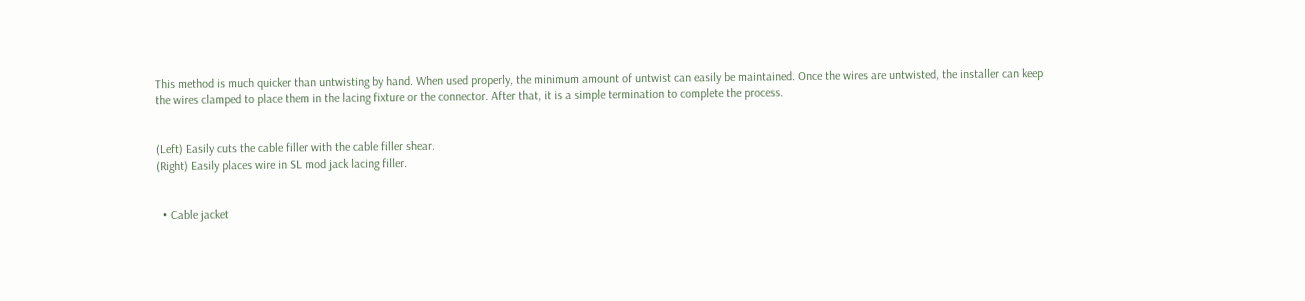This method is much quicker than untwisting by hand. When used properly, the minimum amount of untwist can easily be maintained. Once the wires are untwisted, the installer can keep the wires clamped to place them in the lacing fixture or the connector. After that, it is a simple termination to complete the process.


(Left) Easily cuts the cable filler with the cable filler shear.
(Right) Easily places wire in SL mod jack lacing filler.


  • Cable jacket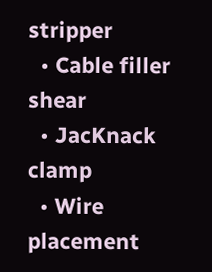stripper
  • Cable filler shear
  • JacKnack clamp
  • Wire placement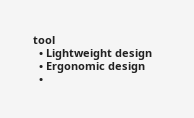tool
  • Lightweight design
  • Ergonomic design
  •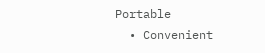Portable
  • Convenient